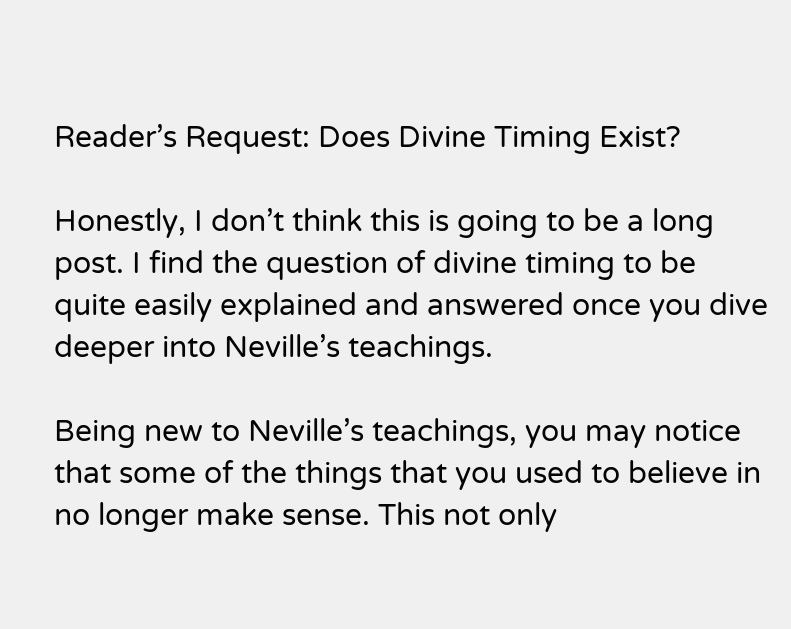Reader’s Request: Does Divine Timing Exist?

Honestly, I don’t think this is going to be a long post. I find the question of divine timing to be quite easily explained and answered once you dive deeper into Neville’s teachings.

Being new to Neville’s teachings, you may notice that some of the things that you used to believe in no longer make sense. This not only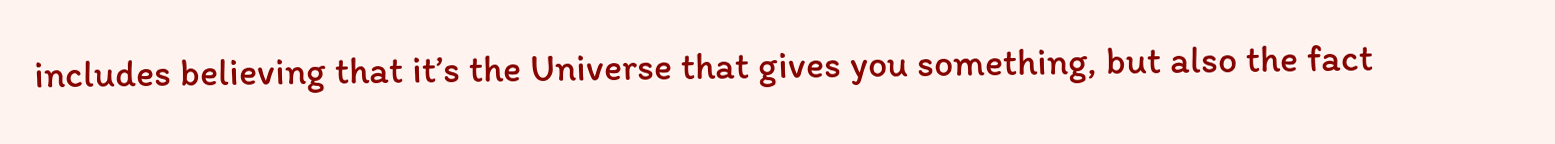includes believing that it’s the Universe that gives you something, but also the fact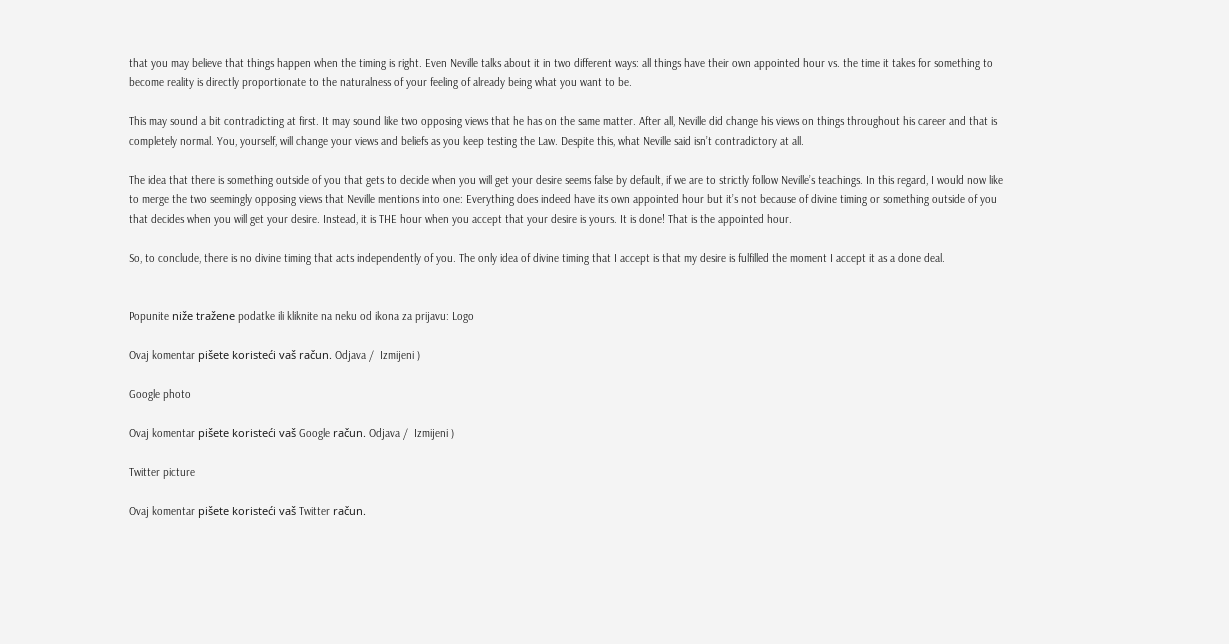that you may believe that things happen when the timing is right. Even Neville talks about it in two different ways: all things have their own appointed hour vs. the time it takes for something to become reality is directly proportionate to the naturalness of your feeling of already being what you want to be.

This may sound a bit contradicting at first. It may sound like two opposing views that he has on the same matter. After all, Neville did change his views on things throughout his career and that is completely normal. You, yourself, will change your views and beliefs as you keep testing the Law. Despite this, what Neville said isn’t contradictory at all.

The idea that there is something outside of you that gets to decide when you will get your desire seems false by default, if we are to strictly follow Neville’s teachings. In this regard, I would now like to merge the two seemingly opposing views that Neville mentions into one: Everything does indeed have its own appointed hour but it’s not because of divine timing or something outside of you that decides when you will get your desire. Instead, it is THE hour when you accept that your desire is yours. It is done! That is the appointed hour.

So, to conclude, there is no divine timing that acts independently of you. The only idea of divine timing that I accept is that my desire is fulfilled the moment I accept it as a done deal.


Popunite niže tražene podatke ili kliknite na neku od ikona za prijavu: Logo

Ovaj komentar pišete koristeći vaš račun. Odjava /  Izmijeni )

Google photo

Ovaj komentar pišete koristeći vaš Google račun. Odjava /  Izmijeni )

Twitter picture

Ovaj komentar pišete koristeći vaš Twitter račun.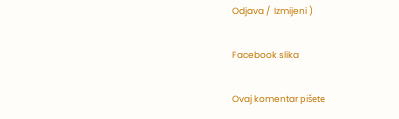Odjava /  Izmijeni )

Facebook slika

Ovaj komentar pišete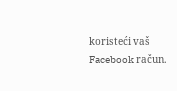koristeći vaš Facebook račun.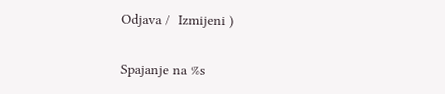Odjava /  Izmijeni )

Spajanje na %s